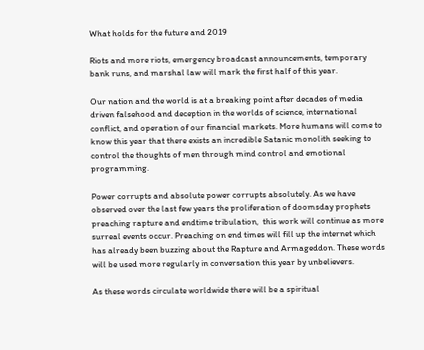What holds for the future and 2019

Riots and more riots, emergency broadcast announcements, temporary bank runs, and marshal law will mark the first half of this year.

Our nation and the world is at a breaking point after decades of media driven falsehood and deception in the worlds of science, international conflict, and operation of our financial markets. More humans will come to know this year that there exists an incredible Satanic monolith seeking to control the thoughts of men through mind control and emotional programming.

Power corrupts and absolute power corrupts absolutely. As we have observed over the last few years the proliferation of doomsday prophets preaching rapture and endtime tribulation,  this work will continue as more surreal events occur. Preaching on end times will fill up the internet which has already been buzzing about the Rapture and Armageddon. These words will be used more regularly in conversation this year by unbelievers.

As these words circulate worldwide there will be a spiritual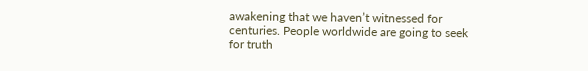awakening that we haven’t witnessed for centuries. People worldwide are going to seek for truth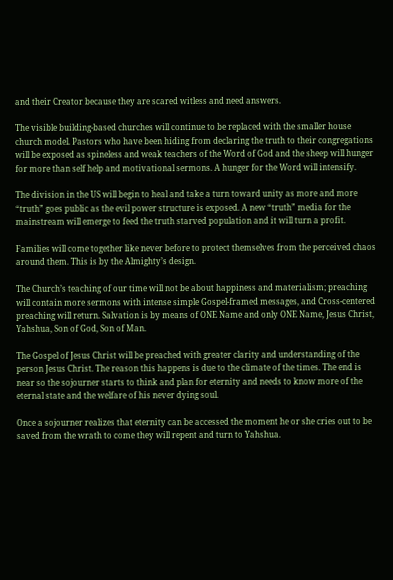and their Creator because they are scared witless and need answers.

The visible building-based churches will continue to be replaced with the smaller house church model. Pastors who have been hiding from declaring the truth to their congregations will be exposed as spineless and weak teachers of the Word of God and the sheep will hunger for more than self help and motivational sermons. A hunger for the Word will intensify.

The division in the US will begin to heal and take a turn toward unity as more and more “truth” goes public as the evil power structure is exposed. A new “truth” media for the mainstream will emerge to feed the truth starved population and it will turn a profit.

Families will come together like never before to protect themselves from the perceived chaos around them. This is by the Almighty’s design.

The Church’s teaching of our time will not be about happiness and materialism; preaching will contain more sermons with intense simple Gospel-framed messages, and Cross-centered preaching will return. Salvation is by means of ONE Name and only ONE Name, Jesus Christ, Yahshua, Son of God, Son of Man.

The Gospel of Jesus Christ will be preached with greater clarity and understanding of the person Jesus Christ. The reason this happens is due to the climate of the times. The end is near so the sojourner starts to think and plan for eternity and needs to know more of the eternal state and the welfare of his never dying soul.

Once a sojourner realizes that eternity can be accessed the moment he or she cries out to be saved from the wrath to come they will repent and turn to Yahshua.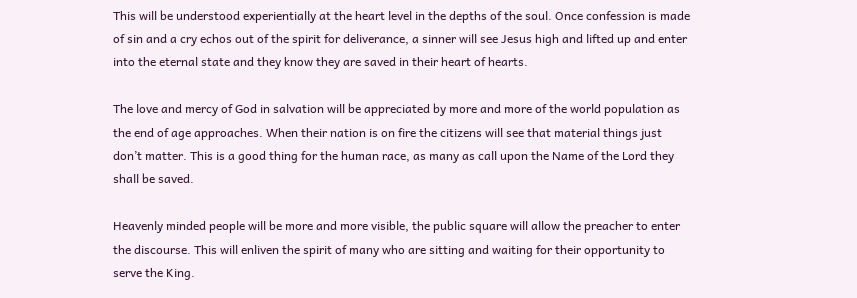This will be understood experientially at the heart level in the depths of the soul. Once confession is made of sin and a cry echos out of the spirit for deliverance, a sinner will see Jesus high and lifted up and enter into the eternal state and they know they are saved in their heart of hearts.

The love and mercy of God in salvation will be appreciated by more and more of the world population as the end of age approaches. When their nation is on fire the citizens will see that material things just don’t matter. This is a good thing for the human race, as many as call upon the Name of the Lord they shall be saved.

Heavenly minded people will be more and more visible, the public square will allow the preacher to enter the discourse. This will enliven the spirit of many who are sitting and waiting for their opportunity to serve the King.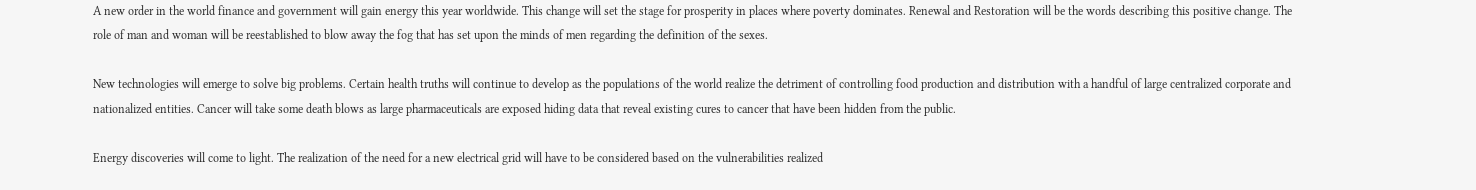A new order in the world finance and government will gain energy this year worldwide. This change will set the stage for prosperity in places where poverty dominates. Renewal and Restoration will be the words describing this positive change. The role of man and woman will be reestablished to blow away the fog that has set upon the minds of men regarding the definition of the sexes.

New technologies will emerge to solve big problems. Certain health truths will continue to develop as the populations of the world realize the detriment of controlling food production and distribution with a handful of large centralized corporate and nationalized entities. Cancer will take some death blows as large pharmaceuticals are exposed hiding data that reveal existing cures to cancer that have been hidden from the public.

Energy discoveries will come to light. The realization of the need for a new electrical grid will have to be considered based on the vulnerabilities realized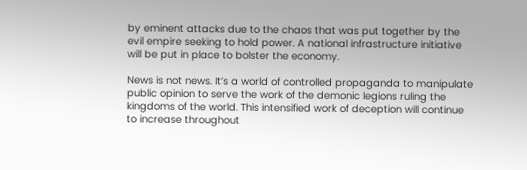by eminent attacks due to the chaos that was put together by the evil empire seeking to hold power. A national infrastructure initiative will be put in place to bolster the economy.

News is not news. It’s a world of controlled propaganda to manipulate public opinion to serve the work of the demonic legions ruling the kingdoms of the world. This intensified work of deception will continue to increase throughout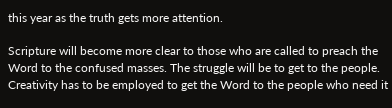this year as the truth gets more attention.

Scripture will become more clear to those who are called to preach the Word to the confused masses. The struggle will be to get to the people. Creativity has to be employed to get the Word to the people who need it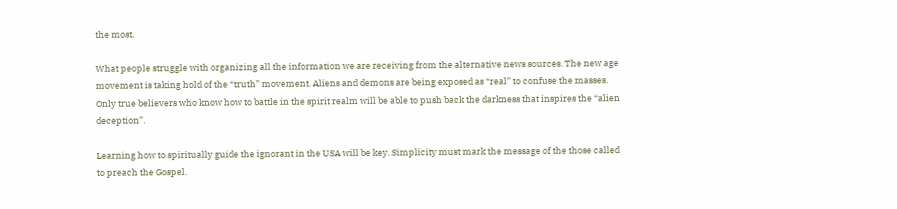the most.

What people struggle with organizing all the information we are receiving from the alternative news sources. The new age movement is taking hold of the “truth” movement. Aliens and demons are being exposed as “real” to confuse the masses. Only true believers who know how to battle in the spirit realm will be able to push back the darkness that inspires the “alien deception”.

Learning how to spiritually guide the ignorant in the USA will be key. Simplicity must mark the message of the those called to preach the Gospel.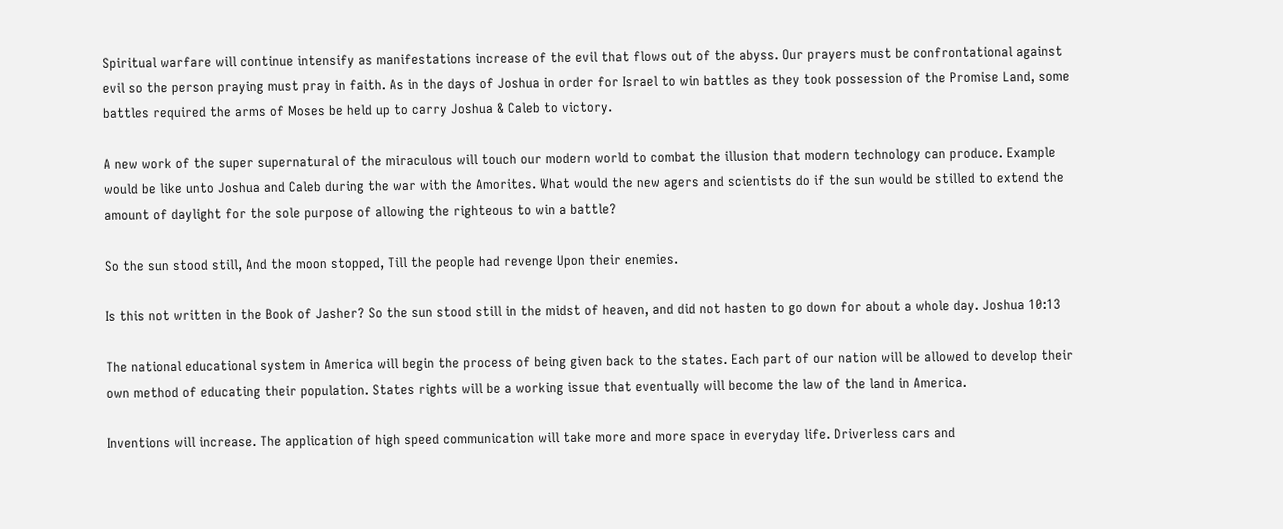Spiritual warfare will continue intensify as manifestations increase of the evil that flows out of the abyss. Our prayers must be confrontational against evil so the person praying must pray in faith. As in the days of Joshua in order for Israel to win battles as they took possession of the Promise Land, some battles required the arms of Moses be held up to carry Joshua & Caleb to victory.

A new work of the super supernatural of the miraculous will touch our modern world to combat the illusion that modern technology can produce. Example would be like unto Joshua and Caleb during the war with the Amorites. What would the new agers and scientists do if the sun would be stilled to extend the amount of daylight for the sole purpose of allowing the righteous to win a battle?

So the sun stood still, And the moon stopped, Till the people had revenge Upon their enemies.

Is this not written in the Book of Jasher? So the sun stood still in the midst of heaven, and did not hasten to go down for about a whole day. Joshua 10:13

The national educational system in America will begin the process of being given back to the states. Each part of our nation will be allowed to develop their own method of educating their population. States rights will be a working issue that eventually will become the law of the land in America.

Inventions will increase. The application of high speed communication will take more and more space in everyday life. Driverless cars and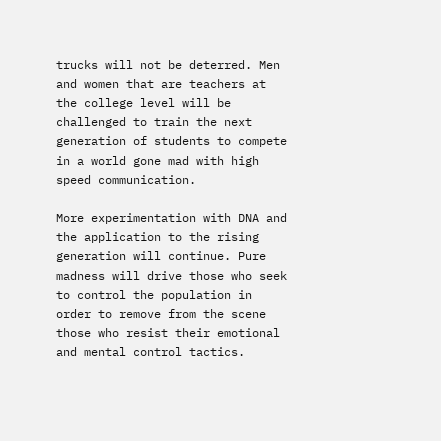trucks will not be deterred. Men and women that are teachers at the college level will be challenged to train the next generation of students to compete in a world gone mad with high speed communication.

More experimentation with DNA and the application to the rising generation will continue. Pure madness will drive those who seek to control the population in order to remove from the scene those who resist their emotional and mental control tactics.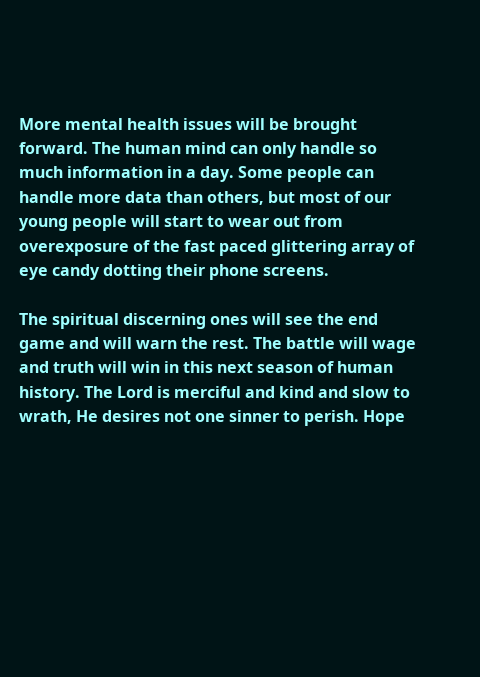More mental health issues will be brought forward. The human mind can only handle so much information in a day. Some people can handle more data than others, but most of our young people will start to wear out from overexposure of the fast paced glittering array of eye candy dotting their phone screens.

The spiritual discerning ones will see the end game and will warn the rest. The battle will wage and truth will win in this next season of human history. The Lord is merciful and kind and slow to wrath, He desires not one sinner to perish. Hope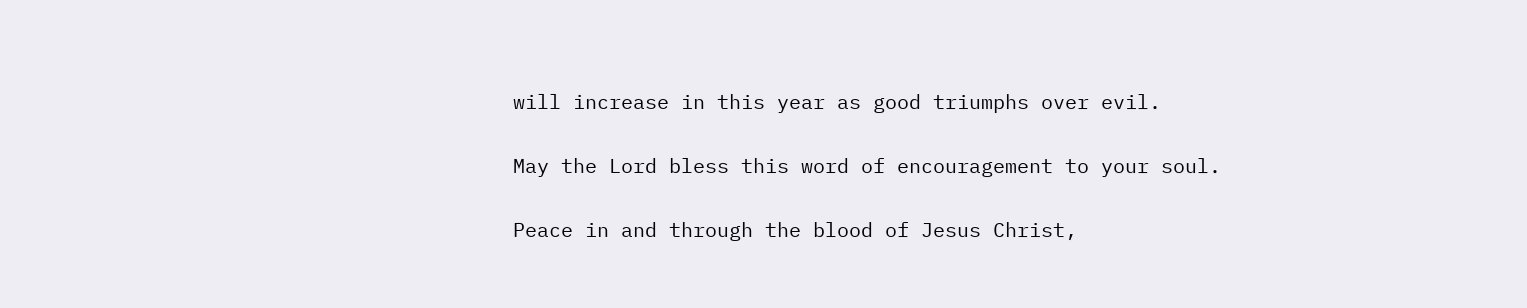will increase in this year as good triumphs over evil.

May the Lord bless this word of encouragement to your soul.

Peace in and through the blood of Jesus Christ,